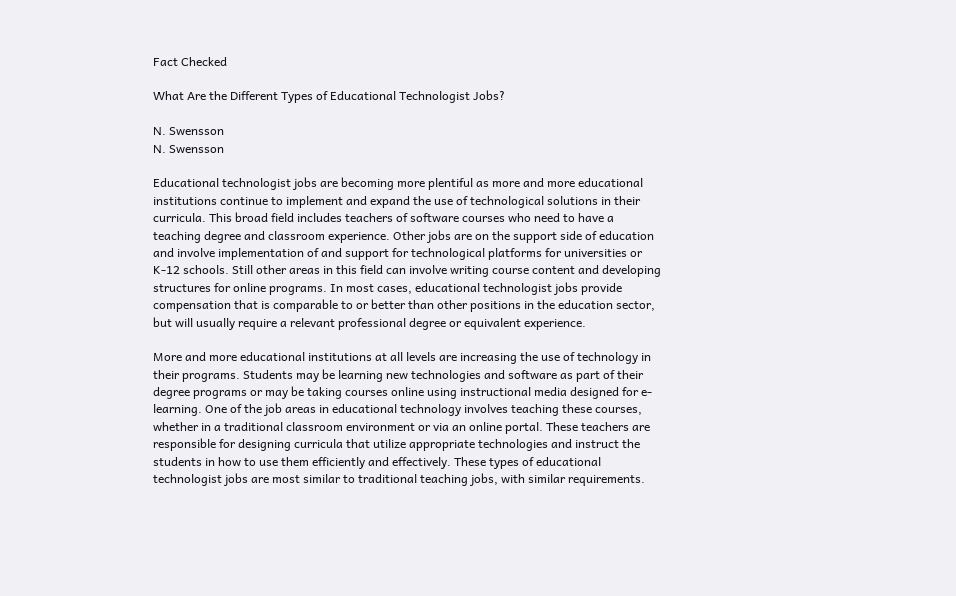Fact Checked

What Are the Different Types of Educational Technologist Jobs?

N. Swensson
N. Swensson

Educational technologist jobs are becoming more plentiful as more and more educational institutions continue to implement and expand the use of technological solutions in their curricula. This broad field includes teachers of software courses who need to have a teaching degree and classroom experience. Other jobs are on the support side of education and involve implementation of and support for technological platforms for universities or K-12 schools. Still other areas in this field can involve writing course content and developing structures for online programs. In most cases, educational technologist jobs provide compensation that is comparable to or better than other positions in the education sector, but will usually require a relevant professional degree or equivalent experience.

More and more educational institutions at all levels are increasing the use of technology in their programs. Students may be learning new technologies and software as part of their degree programs or may be taking courses online using instructional media designed for e-learning. One of the job areas in educational technology involves teaching these courses, whether in a traditional classroom environment or via an online portal. These teachers are responsible for designing curricula that utilize appropriate technologies and instruct the students in how to use them efficiently and effectively. These types of educational technologist jobs are most similar to traditional teaching jobs, with similar requirements.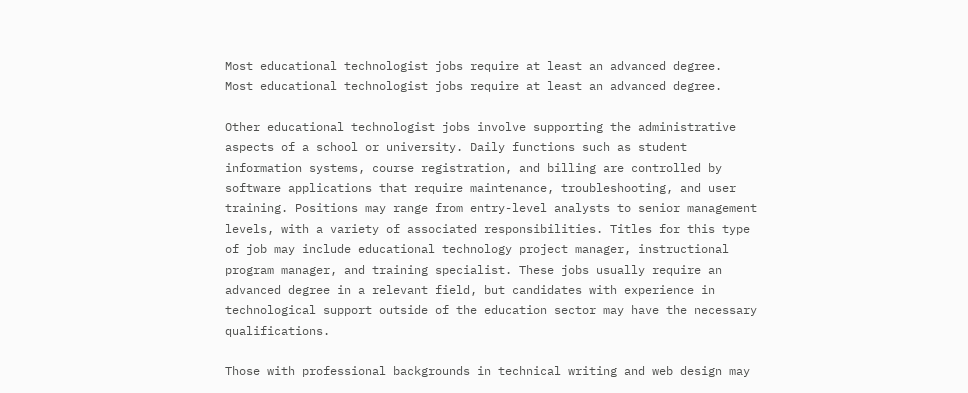Most educational technologist jobs require at least an advanced degree.
Most educational technologist jobs require at least an advanced degree.

Other educational technologist jobs involve supporting the administrative aspects of a school or university. Daily functions such as student information systems, course registration, and billing are controlled by software applications that require maintenance, troubleshooting, and user training. Positions may range from entry-level analysts to senior management levels, with a variety of associated responsibilities. Titles for this type of job may include educational technology project manager, instructional program manager, and training specialist. These jobs usually require an advanced degree in a relevant field, but candidates with experience in technological support outside of the education sector may have the necessary qualifications.

Those with professional backgrounds in technical writing and web design may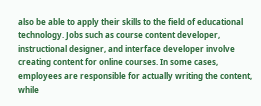also be able to apply their skills to the field of educational technology. Jobs such as course content developer, instructional designer, and interface developer involve creating content for online courses. In some cases, employees are responsible for actually writing the content, while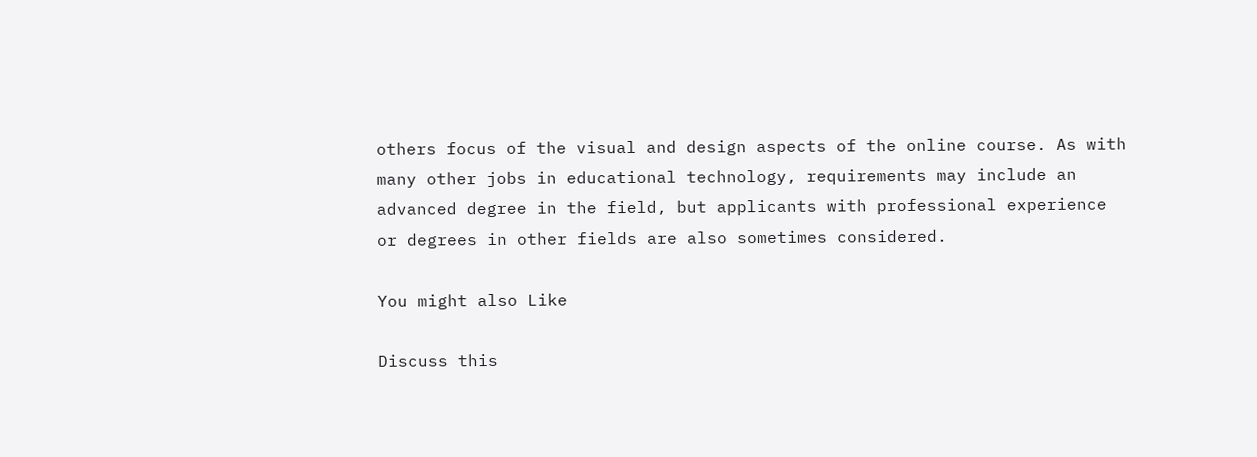others focus of the visual and design aspects of the online course. As with many other jobs in educational technology, requirements may include an advanced degree in the field, but applicants with professional experience or degrees in other fields are also sometimes considered.

You might also Like

Discuss this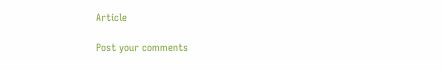Article

Post your comments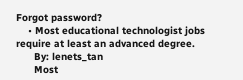Forgot password?
    • Most educational technologist jobs require at least an advanced degree.
      By: lenets_tan
      Most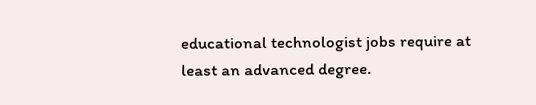educational technologist jobs require at least an advanced degree.